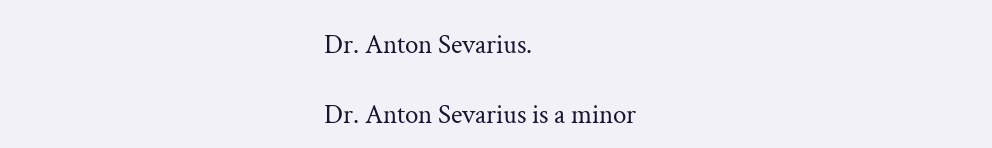Dr. Anton Sevarius.

Dr. Anton Sevarius is a minor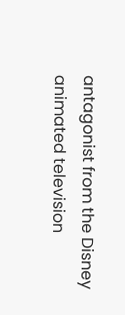antagonist from the Disney animated television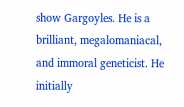show Gargoyles. He is a brilliant, megalomaniacal, and immoral geneticist. He initially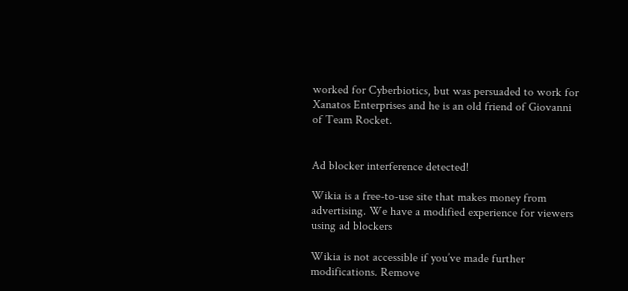worked for Cyberbiotics, but was persuaded to work for Xanatos Enterprises and he is an old friend of Giovanni of Team Rocket.


Ad blocker interference detected!

Wikia is a free-to-use site that makes money from advertising. We have a modified experience for viewers using ad blockers

Wikia is not accessible if you’ve made further modifications. Remove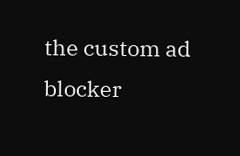the custom ad blocker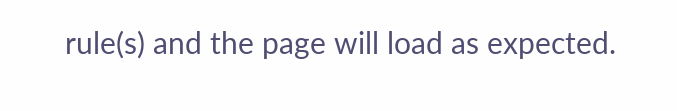rule(s) and the page will load as expected.